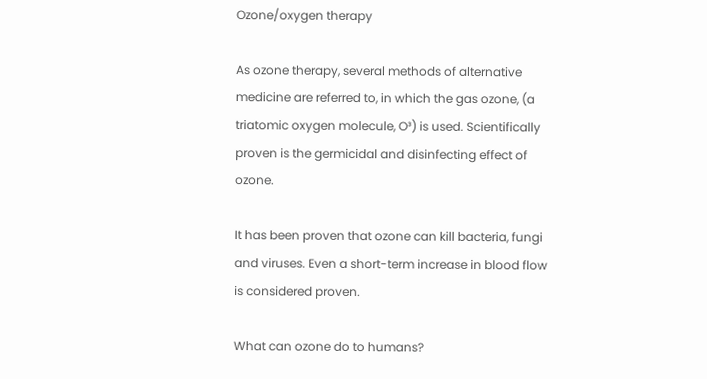Ozone/oxygen therapy

As ozone therapy, several methods of alternative medicine are referred to, in which the gas ozone, (a triatomic oxygen molecule, O³) is used. Scientifically proven is the germicidal and disinfecting effect of ozone.

It has been proven that ozone can kill bacteria, fungi and viruses. Even a short-term increase in blood flow is considered proven.

What can ozone do to humans?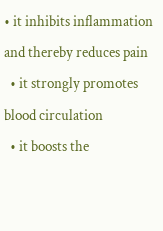• it inhibits inflammation and thereby reduces pain
  • it strongly promotes blood circulation
  • it boosts the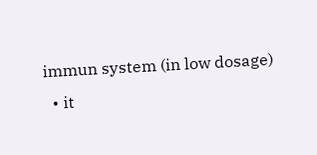immun system (in low dosage)
  • it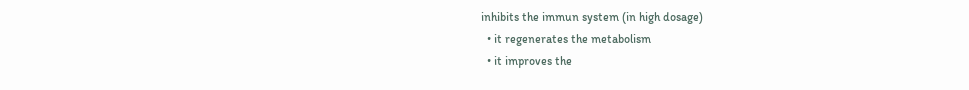inhibits the immun system (in high dosage)
  • it regenerates the metabolism
  • it improves the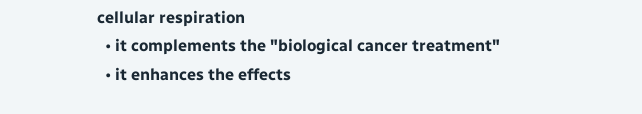cellular respiration
  • it complements the "biological cancer treatment"
  • it enhances the effects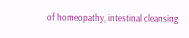of homeopathy, intestinal cleansing